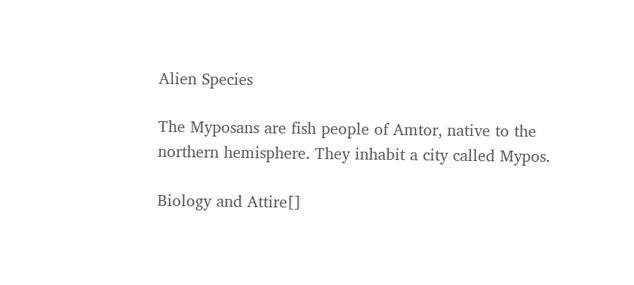Alien Species

The Myposans are fish people of Amtor, native to the northern hemisphere. They inhabit a city called Mypos.

Biology and Attire[]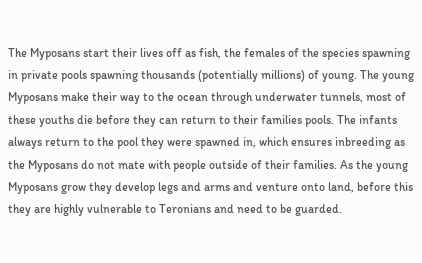The Myposans start their lives off as fish, the females of the species spawning in private pools spawning thousands (potentially millions) of young. The young Myposans make their way to the ocean through underwater tunnels, most of these youths die before they can return to their families pools. The infants always return to the pool they were spawned in, which ensures inbreeding as the Myposans do not mate with people outside of their families. As the young Myposans grow they develop legs and arms and venture onto land, before this they are highly vulnerable to Teronians and need to be guarded.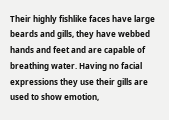Their highly fishlike faces have large beards and gills, they have webbed hands and feet and are capable of breathing water. Having no facial expressions they use their gills are used to show emotion,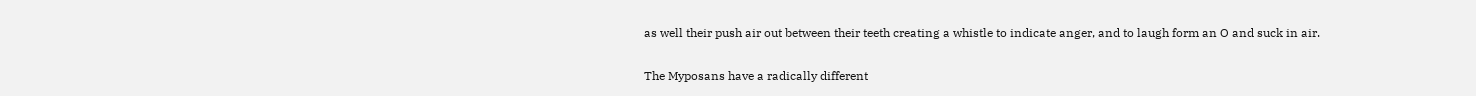as well their push air out between their teeth creating a whistle to indicate anger, and to laugh form an O and suck in air.


The Myposans have a radically different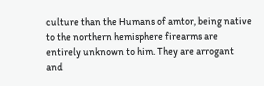culture than the Humans of amtor, being native to the northern hemisphere firearms are entirely unknown to him. They are arrogant and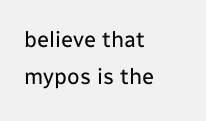believe that mypos is the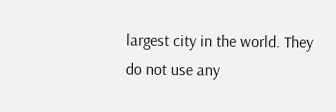largest city in the world. They do not use any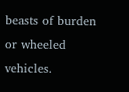beasts of burden or wheeled vehicles.